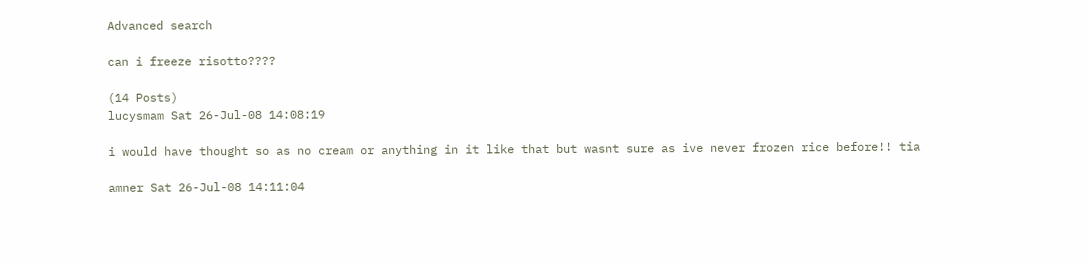Advanced search

can i freeze risotto????

(14 Posts)
lucysmam Sat 26-Jul-08 14:08:19

i would have thought so as no cream or anything in it like that but wasnt sure as ive never frozen rice before!! tia

amner Sat 26-Jul-08 14:11:04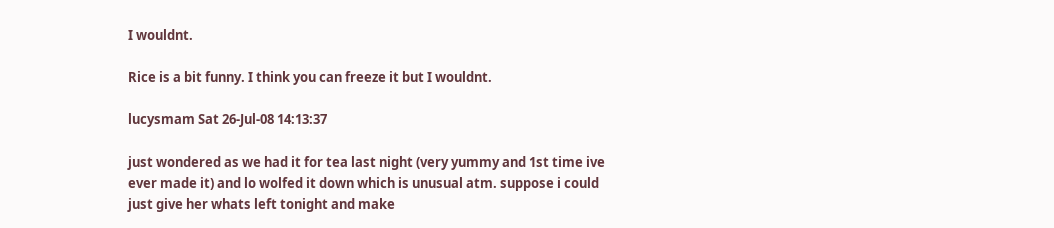I wouldnt.

Rice is a bit funny. I think you can freeze it but I wouldnt.

lucysmam Sat 26-Jul-08 14:13:37

just wondered as we had it for tea last night (very yummy and 1st time ive ever made it) and lo wolfed it down which is unusual atm. suppose i could just give her whats left tonight and make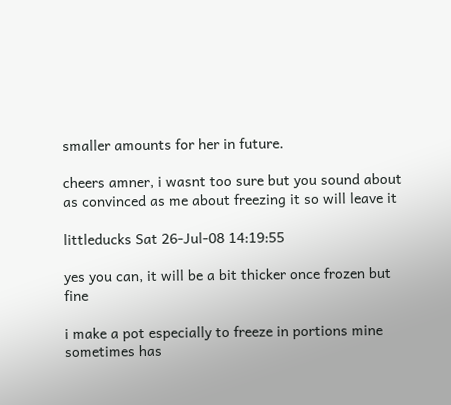smaller amounts for her in future.

cheers amner, i wasnt too sure but you sound about as convinced as me about freezing it so will leave it

littleducks Sat 26-Jul-08 14:19:55

yes you can, it will be a bit thicker once frozen but fine

i make a pot especially to freeze in portions mine sometimes has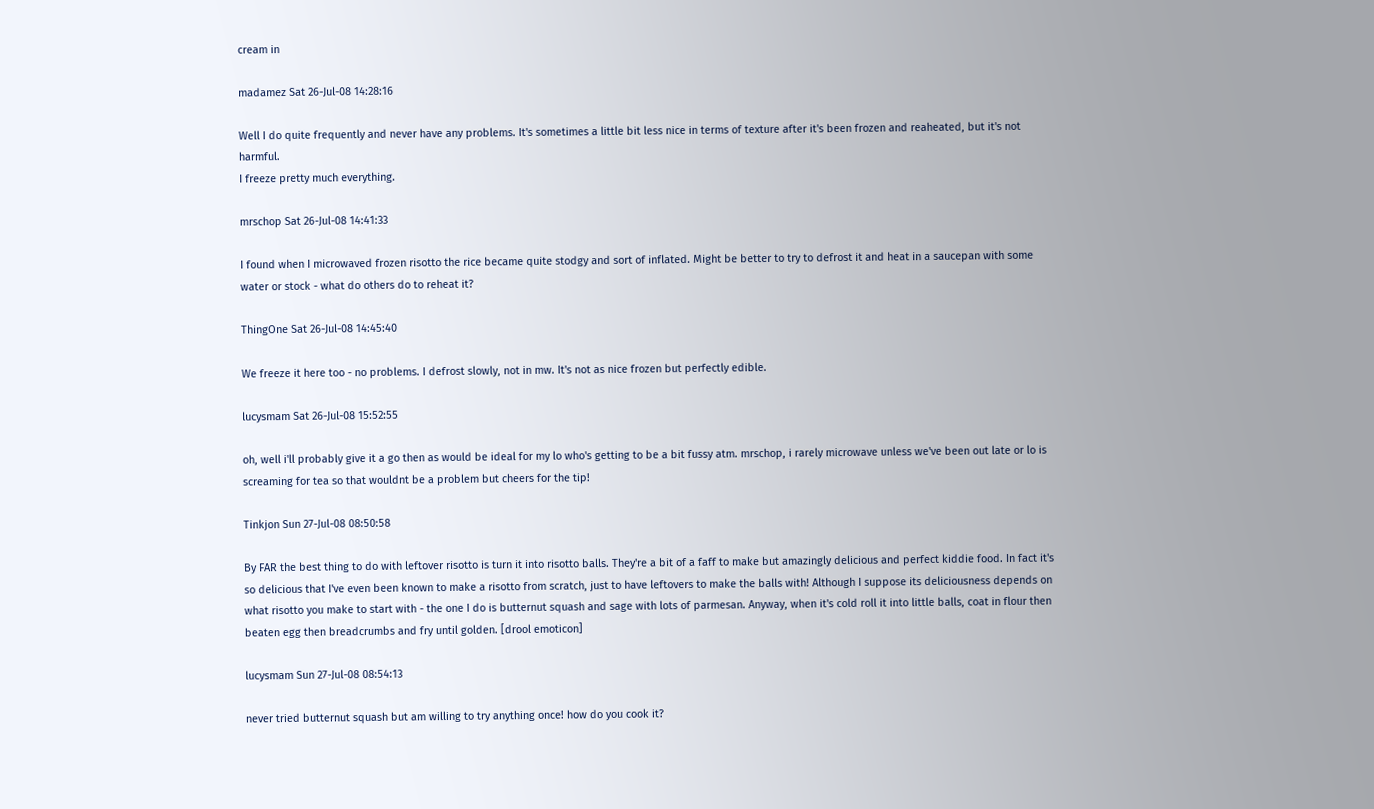cream in

madamez Sat 26-Jul-08 14:28:16

Well I do quite frequently and never have any problems. It's sometimes a little bit less nice in terms of texture after it's been frozen and reaheated, but it's not harmful.
I freeze pretty much everything.

mrschop Sat 26-Jul-08 14:41:33

I found when I microwaved frozen risotto the rice became quite stodgy and sort of inflated. Might be better to try to defrost it and heat in a saucepan with some water or stock - what do others do to reheat it?

ThingOne Sat 26-Jul-08 14:45:40

We freeze it here too - no problems. I defrost slowly, not in mw. It's not as nice frozen but perfectly edible.

lucysmam Sat 26-Jul-08 15:52:55

oh, well i'll probably give it a go then as would be ideal for my lo who's getting to be a bit fussy atm. mrschop, i rarely microwave unless we've been out late or lo is screaming for tea so that wouldnt be a problem but cheers for the tip!

Tinkjon Sun 27-Jul-08 08:50:58

By FAR the best thing to do with leftover risotto is turn it into risotto balls. They're a bit of a faff to make but amazingly delicious and perfect kiddie food. In fact it's so delicious that I've even been known to make a risotto from scratch, just to have leftovers to make the balls with! Although I suppose its deliciousness depends on what risotto you make to start with - the one I do is butternut squash and sage with lots of parmesan. Anyway, when it's cold roll it into little balls, coat in flour then beaten egg then breadcrumbs and fry until golden. [drool emoticon]

lucysmam Sun 27-Jul-08 08:54:13

never tried butternut squash but am willing to try anything once! how do you cook it?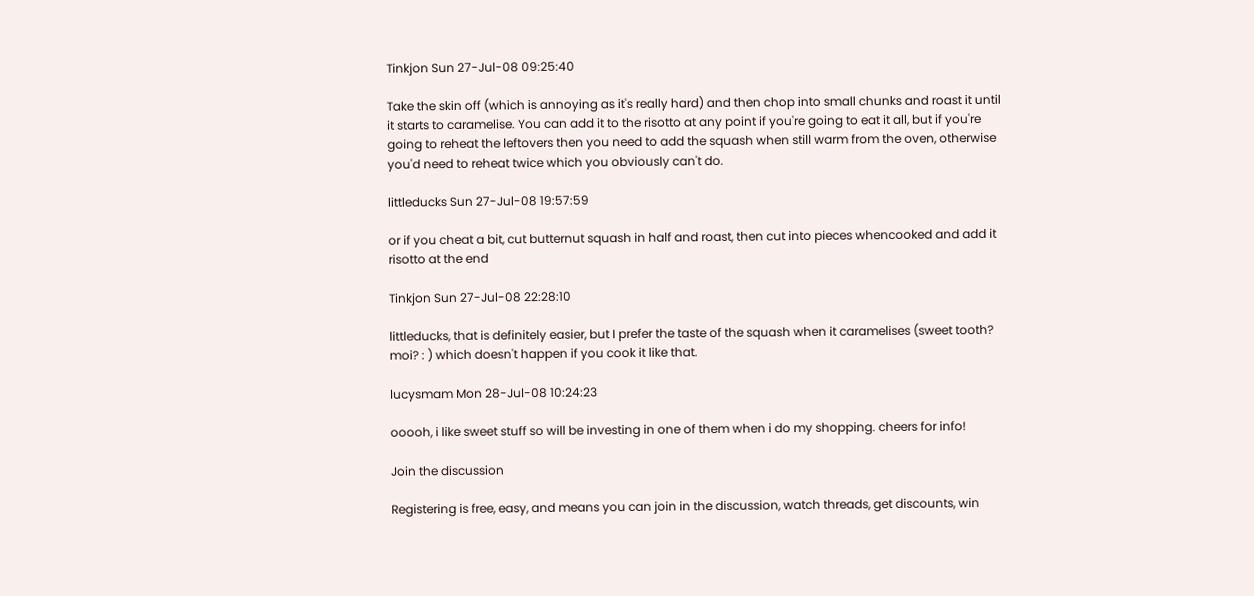Tinkjon Sun 27-Jul-08 09:25:40

Take the skin off (which is annoying as it's really hard) and then chop into small chunks and roast it until it starts to caramelise. You can add it to the risotto at any point if you're going to eat it all, but if you're going to reheat the leftovers then you need to add the squash when still warm from the oven, otherwise you'd need to reheat twice which you obviously can't do.

littleducks Sun 27-Jul-08 19:57:59

or if you cheat a bit, cut butternut squash in half and roast, then cut into pieces whencooked and add it risotto at the end

Tinkjon Sun 27-Jul-08 22:28:10

littleducks, that is definitely easier, but I prefer the taste of the squash when it caramelises (sweet tooth? moi? : ) which doesn't happen if you cook it like that.

lucysmam Mon 28-Jul-08 10:24:23

ooooh, i like sweet stuff so will be investing in one of them when i do my shopping. cheers for info!

Join the discussion

Registering is free, easy, and means you can join in the discussion, watch threads, get discounts, win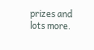prizes and lots more.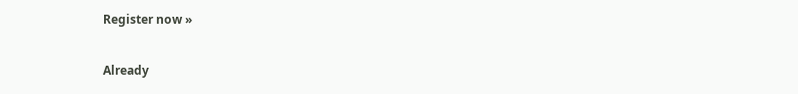Register now »

Already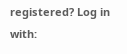registered? Log in with: